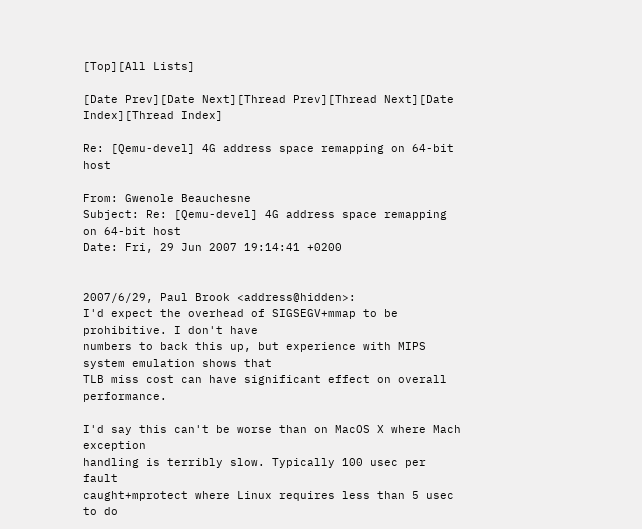[Top][All Lists]

[Date Prev][Date Next][Thread Prev][Thread Next][Date Index][Thread Index]

Re: [Qemu-devel] 4G address space remapping on 64-bit host

From: Gwenole Beauchesne
Subject: Re: [Qemu-devel] 4G address space remapping on 64-bit host
Date: Fri, 29 Jun 2007 19:14:41 +0200


2007/6/29, Paul Brook <address@hidden>:
I'd expect the overhead of SIGSEGV+mmap to be prohibitive. I don't have
numbers to back this up, but experience with MIPS system emulation shows that
TLB miss cost can have significant effect on overall performance.

I'd say this can't be worse than on MacOS X where Mach exception
handling is terribly slow. Typically 100 usec per fault
caught+mprotect where Linux requires less than 5 usec to do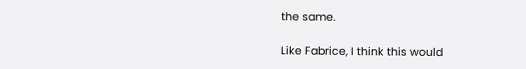the same.

Like Fabrice, I think this would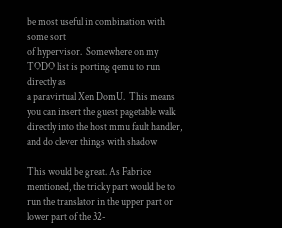be most useful in combination with some sort
of hypervisor.  Somewhere on my TODO list is porting qemu to run directly as
a paravirtual Xen DomU.  This means you can insert the guest pagetable walk
directly into the host mmu fault handler, and do clever things with shadow

This would be great. As Fabrice mentioned, the tricky part would be to
run the translator in the upper part or lower part of the 32-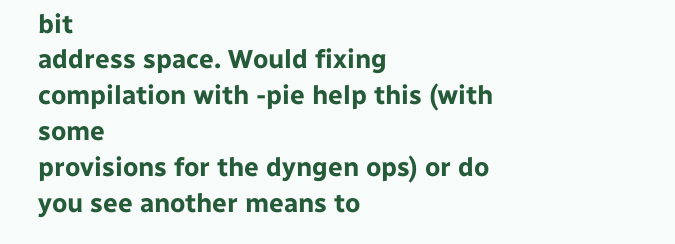bit
address space. Would fixing compilation with -pie help this (with some
provisions for the dyngen ops) or do you see another means to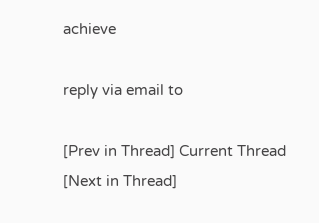achieve

reply via email to

[Prev in Thread] Current Thread [Next in Thread]